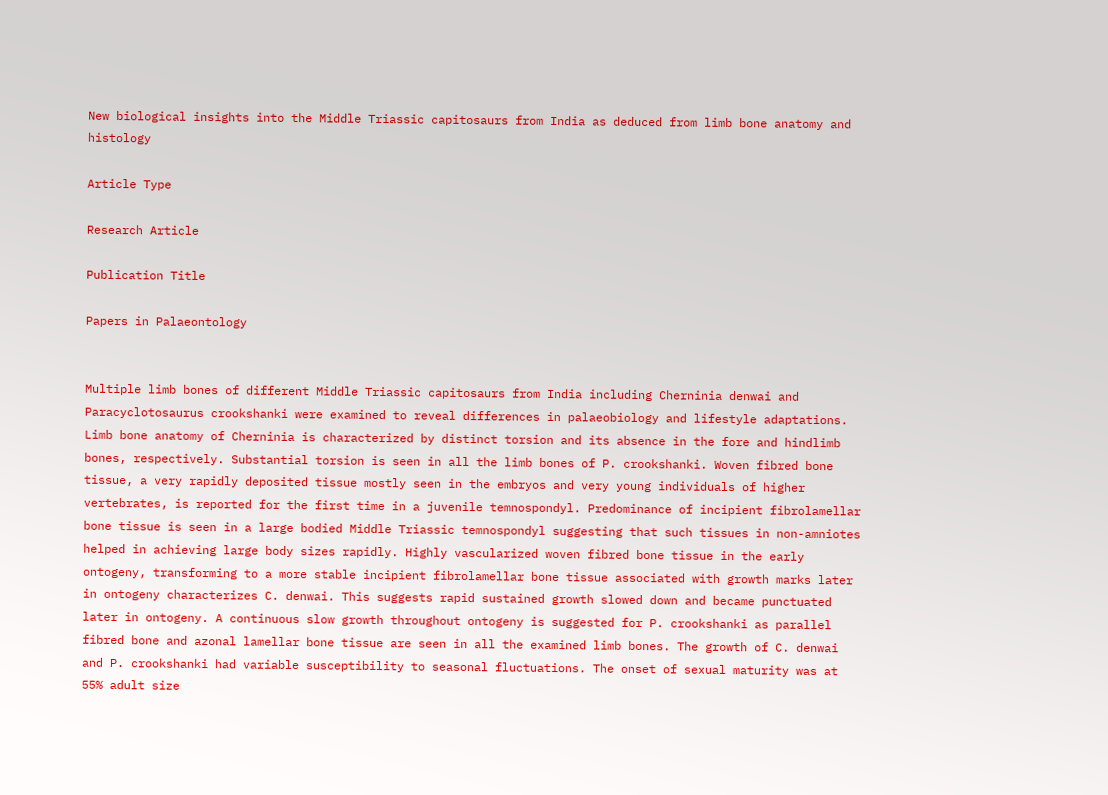New biological insights into the Middle Triassic capitosaurs from India as deduced from limb bone anatomy and histology

Article Type

Research Article

Publication Title

Papers in Palaeontology


Multiple limb bones of different Middle Triassic capitosaurs from India including Cherninia denwai and Paracyclotosaurus crookshanki were examined to reveal differences in palaeobiology and lifestyle adaptations. Limb bone anatomy of Cherninia is characterized by distinct torsion and its absence in the fore and hindlimb bones, respectively. Substantial torsion is seen in all the limb bones of P. crookshanki. Woven fibred bone tissue, a very rapidly deposited tissue mostly seen in the embryos and very young individuals of higher vertebrates, is reported for the first time in a juvenile temnospondyl. Predominance of incipient fibrolamellar bone tissue is seen in a large bodied Middle Triassic temnospondyl suggesting that such tissues in non-amniotes helped in achieving large body sizes rapidly. Highly vascularized woven fibred bone tissue in the early ontogeny, transforming to a more stable incipient fibrolamellar bone tissue associated with growth marks later in ontogeny characterizes C. denwai. This suggests rapid sustained growth slowed down and became punctuated later in ontogeny. A continuous slow growth throughout ontogeny is suggested for P. crookshanki as parallel fibred bone and azonal lamellar bone tissue are seen in all the examined limb bones. The growth of C. denwai and P. crookshanki had variable susceptibility to seasonal fluctuations. The onset of sexual maturity was at 55% adult size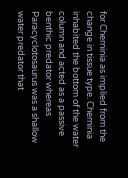for Cherninia as implied from the change in tissue type. Cherninia inhabited the bottom of the water column and acted as a passive benthic predator whereas Paracyclotosaurus was a shallow water predator that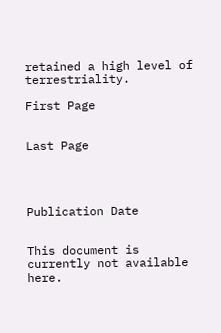retained a high level of terrestriality.

First Page


Last Page




Publication Date


This document is currently not available here.